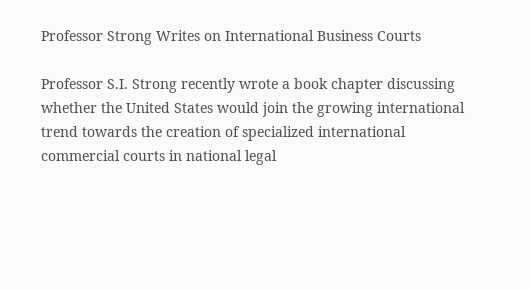Professor Strong Writes on International Business Courts

Professor S.I. Strong recently wrote a book chapter discussing whether the United States would join the growing international trend towards the creation of specialized international commercial courts in national legal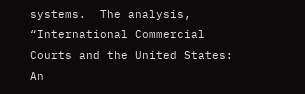systems.  The analysis, “International Commercial Courts and the United States:  An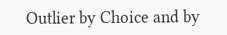Outlier by Choice and by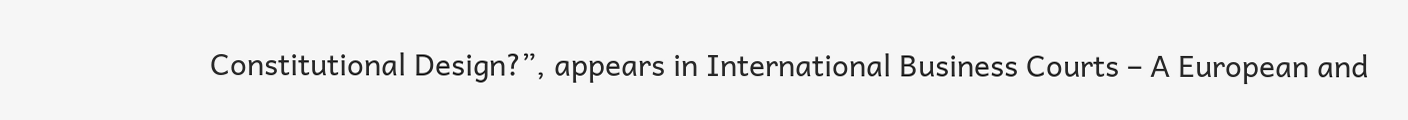Constitutional Design?”, appears in International Business Courts – A European and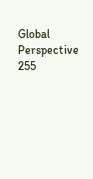Global Perspective 255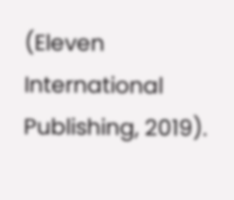(Eleven International Publishing, 2019).